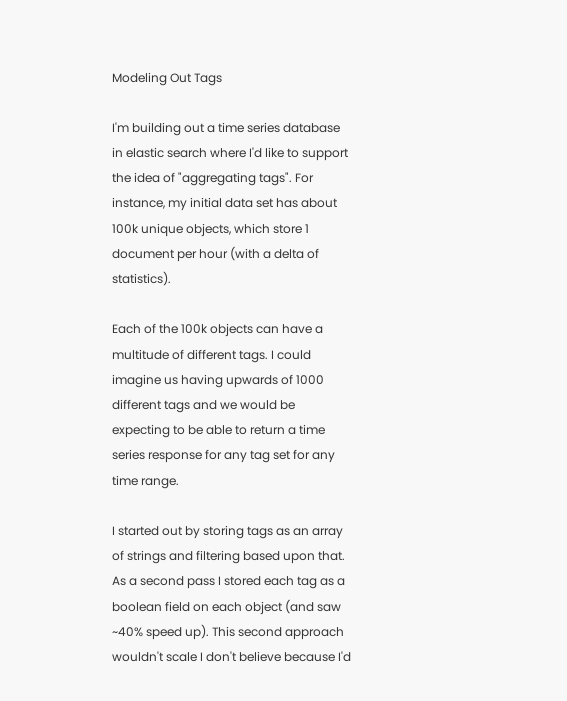Modeling Out Tags

I'm building out a time series database in elastic search where I'd like to support the idea of "aggregating tags". For instance, my initial data set has about 100k unique objects, which store 1 document per hour (with a delta of statistics).

Each of the 100k objects can have a multitude of different tags. I could imagine us having upwards of 1000 different tags and we would be expecting to be able to return a time series response for any tag set for any time range.

I started out by storing tags as an array of strings and filtering based upon that. As a second pass I stored each tag as a boolean field on each object (and saw ~40% speed up). This second approach wouldn't scale I don't believe because I'd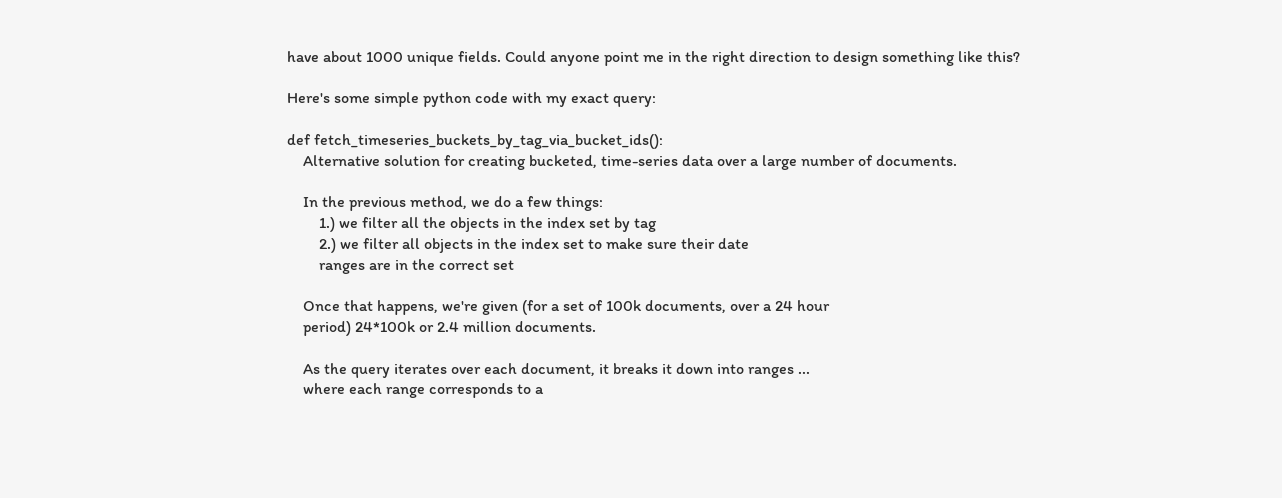have about 1000 unique fields. Could anyone point me in the right direction to design something like this?

Here's some simple python code with my exact query:

def fetch_timeseries_buckets_by_tag_via_bucket_ids():
    Alternative solution for creating bucketed, time-series data over a large number of documents.

    In the previous method, we do a few things:
        1.) we filter all the objects in the index set by tag
        2.) we filter all objects in the index set to make sure their date
        ranges are in the correct set

    Once that happens, we're given (for a set of 100k documents, over a 24 hour
    period) 24*100k or 2.4 million documents.

    As the query iterates over each document, it breaks it down into ranges ...
    where each range corresponds to a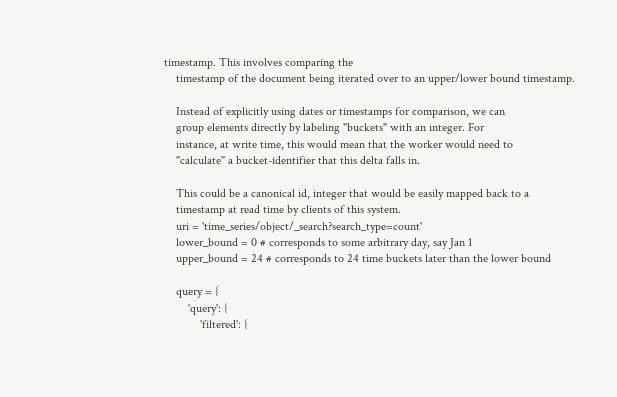timestamp. This involves comparing the
    timestamp of the document being iterated over to an upper/lower bound timestamp.

    Instead of explicitly using dates or timestamps for comparison, we can
    group elements directly by labeling "buckets" with an integer. For
    instance, at write time, this would mean that the worker would need to
    "calculate" a bucket-identifier that this delta falls in.

    This could be a canonical id, integer that would be easily mapped back to a
    timestamp at read time by clients of this system.
    uri = 'time_series/object/_search?search_type=count'
    lower_bound = 0 # corresponds to some arbitrary day, say Jan 1
    upper_bound = 24 # corresponds to 24 time buckets later than the lower bound

    query = {
        'query': {
            'filtered': {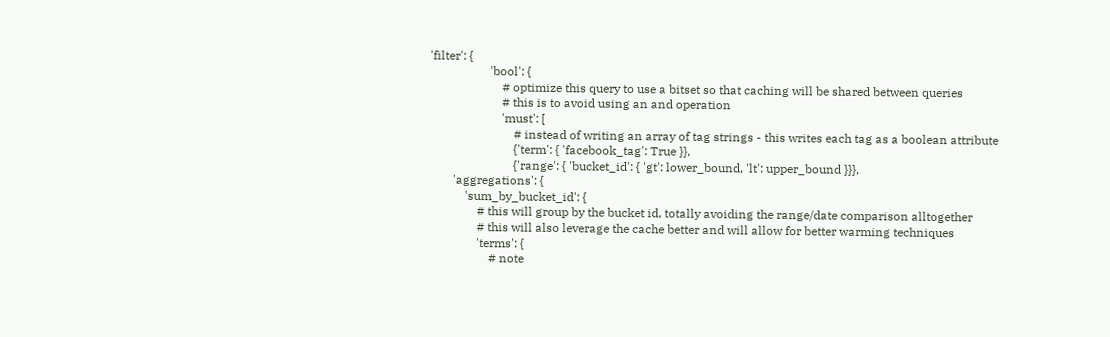'filter': {
                    'bool': {
                        # optimize this query to use a bitset so that caching will be shared between queries
                        # this is to avoid using an and operation
                        'must': [
                            # instead of writing an array of tag strings - this writes each tag as a boolean attribute
                            {'term': { 'facebook_tag': True }},
                            {'range': { 'bucket_id': { 'gt': lower_bound, 'lt': upper_bound }}},
        'aggregations': {
            'sum_by_bucket_id': {
                # this will group by the bucket id, totally avoiding the range/date comparison alltogether
                # this will also leverage the cache better and will allow for better warming techniques
                'terms': {
                    # note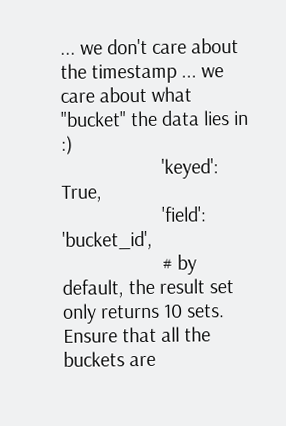... we don't care about the timestamp ... we care about what "bucket" the data lies in :)
                    'keyed': True,
                    'field': 'bucket_id',
                    # by default, the result set only returns 10 sets. Ensure that all the buckets are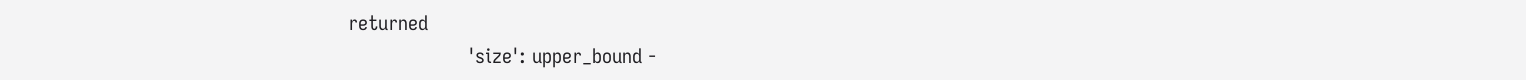returned
                    'size': upper_bound -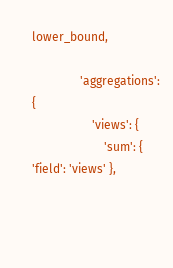lower_bound,

                'aggregations': {
                    'views': {
                        'sum': { 'field': 'views' },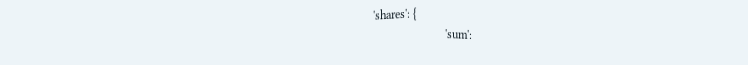'shares': {
                        'sum':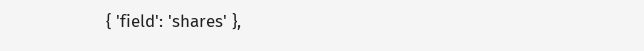{ 'field': 'shares' },